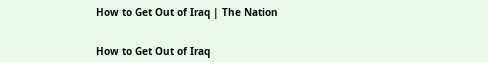How to Get Out of Iraq | The Nation


How to Get Out of Iraq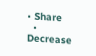• Share
  • Decrease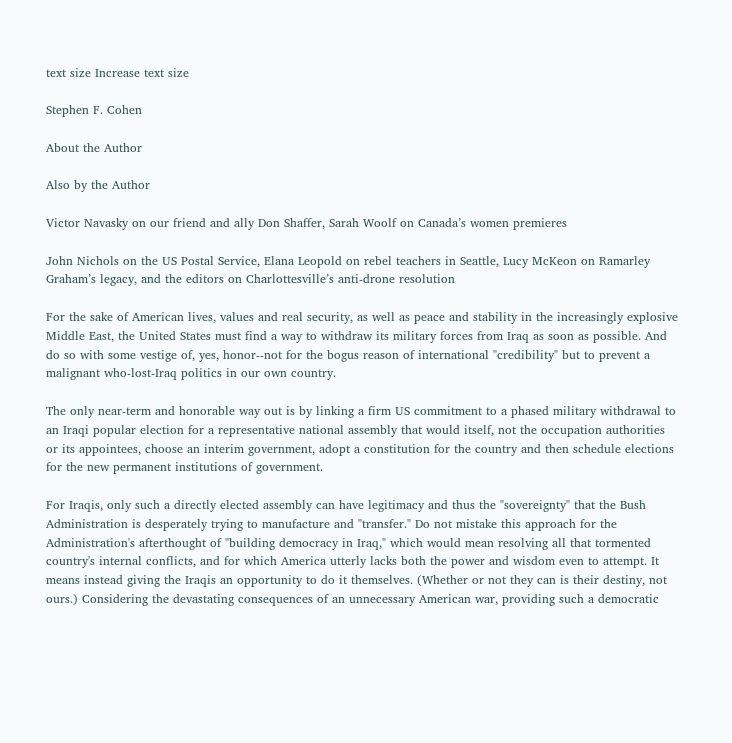text size Increase text size

Stephen F. Cohen

About the Author

Also by the Author

Victor Navasky on our friend and ally Don Shaffer, Sarah Woolf on Canada’s women premieres

John Nichols on the US Postal Service, Elana Leopold on rebel teachers in Seattle, Lucy McKeon on Ramarley Graham’s legacy, and the editors on Charlottesville’s anti-drone resolution

For the sake of American lives, values and real security, as well as peace and stability in the increasingly explosive Middle East, the United States must find a way to withdraw its military forces from Iraq as soon as possible. And do so with some vestige of, yes, honor--not for the bogus reason of international "credibility" but to prevent a malignant who-lost-Iraq politics in our own country.

The only near-term and honorable way out is by linking a firm US commitment to a phased military withdrawal to an Iraqi popular election for a representative national assembly that would itself, not the occupation authorities or its appointees, choose an interim government, adopt a constitution for the country and then schedule elections for the new permanent institutions of government.

For Iraqis, only such a directly elected assembly can have legitimacy and thus the "sovereignty" that the Bush Administration is desperately trying to manufacture and "transfer." Do not mistake this approach for the Administration's afterthought of "building democracy in Iraq," which would mean resolving all that tormented country's internal conflicts, and for which America utterly lacks both the power and wisdom even to attempt. It means instead giving the Iraqis an opportunity to do it themselves. (Whether or not they can is their destiny, not ours.) Considering the devastating consequences of an unnecessary American war, providing such a democratic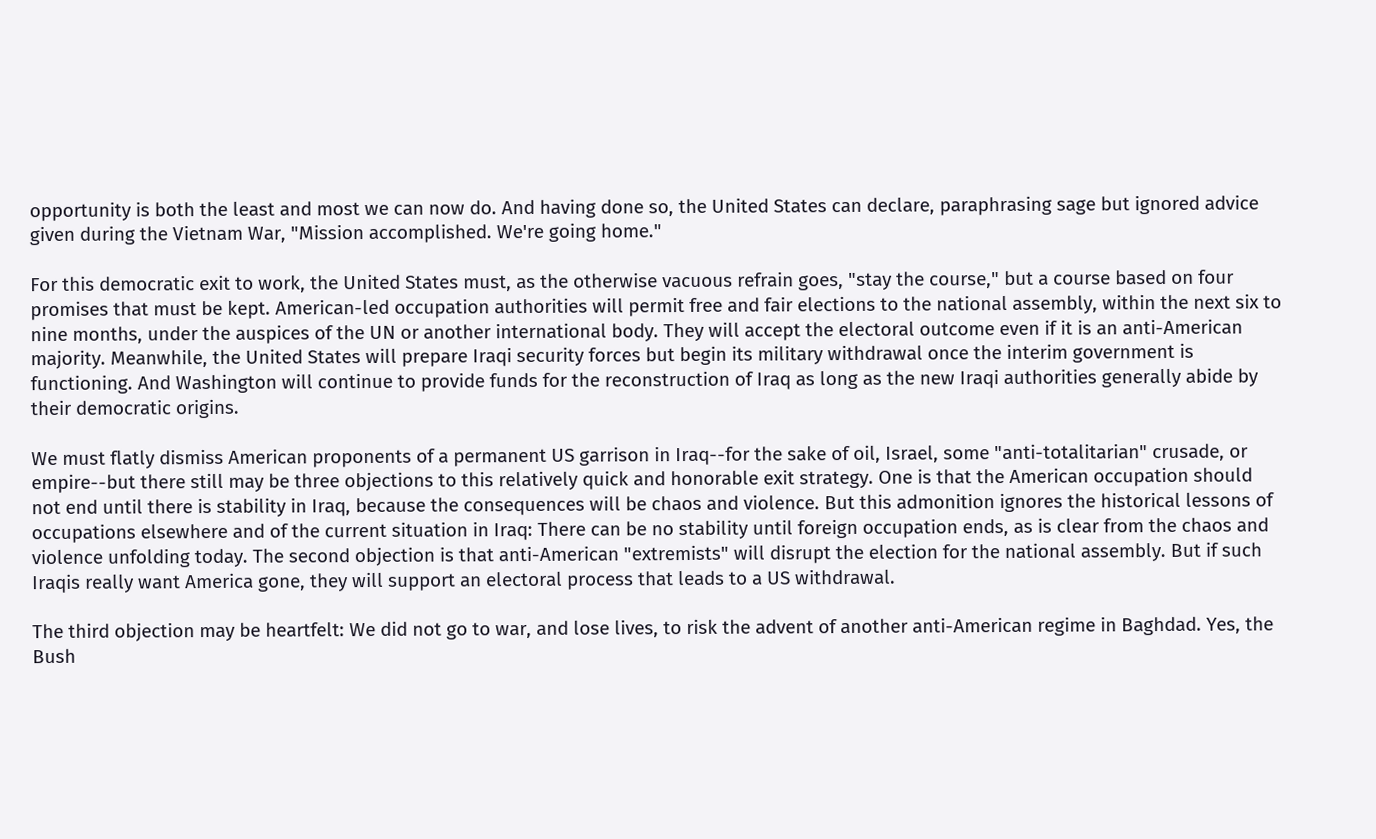opportunity is both the least and most we can now do. And having done so, the United States can declare, paraphrasing sage but ignored advice given during the Vietnam War, "Mission accomplished. We're going home."

For this democratic exit to work, the United States must, as the otherwise vacuous refrain goes, "stay the course," but a course based on four promises that must be kept. American-led occupation authorities will permit free and fair elections to the national assembly, within the next six to nine months, under the auspices of the UN or another international body. They will accept the electoral outcome even if it is an anti-American majority. Meanwhile, the United States will prepare Iraqi security forces but begin its military withdrawal once the interim government is functioning. And Washington will continue to provide funds for the reconstruction of Iraq as long as the new Iraqi authorities generally abide by their democratic origins.

We must flatly dismiss American proponents of a permanent US garrison in Iraq--for the sake of oil, Israel, some "anti-totalitarian" crusade, or empire--but there still may be three objections to this relatively quick and honorable exit strategy. One is that the American occupation should not end until there is stability in Iraq, because the consequences will be chaos and violence. But this admonition ignores the historical lessons of occupations elsewhere and of the current situation in Iraq: There can be no stability until foreign occupation ends, as is clear from the chaos and violence unfolding today. The second objection is that anti-American "extremists" will disrupt the election for the national assembly. But if such Iraqis really want America gone, they will support an electoral process that leads to a US withdrawal.

The third objection may be heartfelt: We did not go to war, and lose lives, to risk the advent of another anti-American regime in Baghdad. Yes, the Bush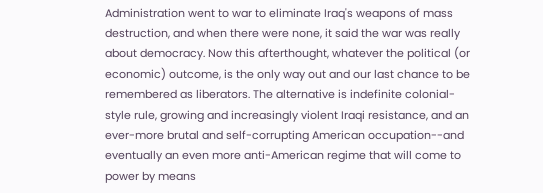Administration went to war to eliminate Iraq's weapons of mass destruction, and when there were none, it said the war was really about democracy. Now this afterthought, whatever the political (or economic) outcome, is the only way out and our last chance to be remembered as liberators. The alternative is indefinite colonial-style rule, growing and increasingly violent Iraqi resistance, and an ever-more brutal and self-corrupting American occupation--and eventually an even more anti-American regime that will come to power by means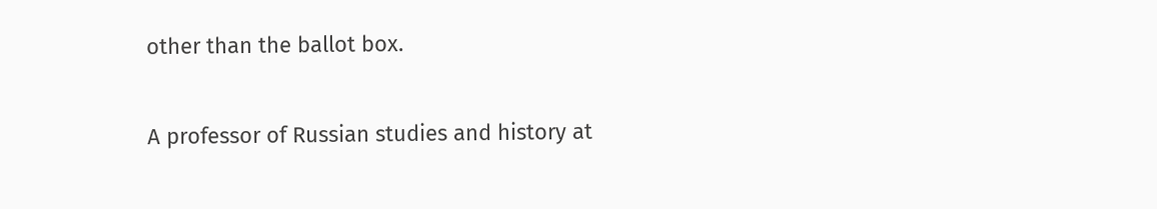other than the ballot box.

A professor of Russian studies and history at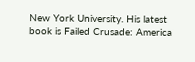New York University. His latest book is Failed Crusade: America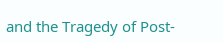and the Tragedy of Post-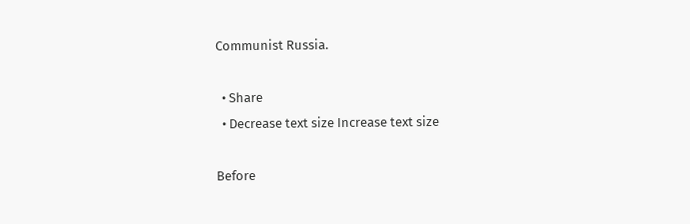Communist Russia.

  • Share
  • Decrease text size Increase text size

Before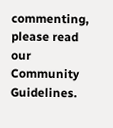commenting, please read our Community Guidelines.